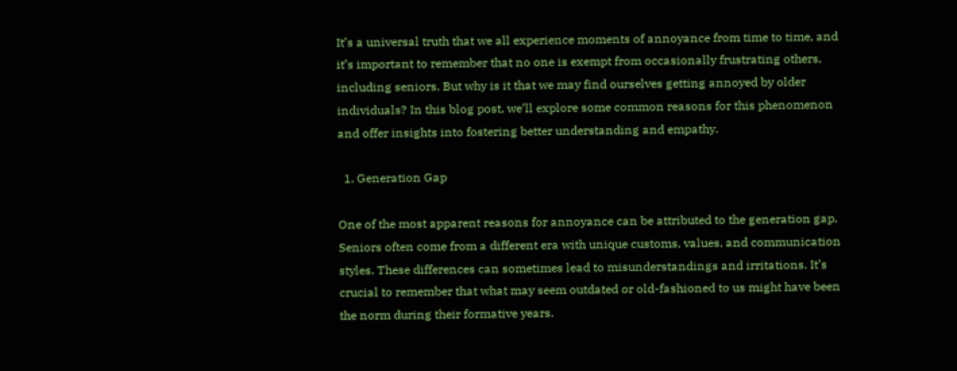It’s a universal truth that we all experience moments of annoyance from time to time, and it’s important to remember that no one is exempt from occasionally frustrating others, including seniors. But why is it that we may find ourselves getting annoyed by older individuals? In this blog post, we’ll explore some common reasons for this phenomenon and offer insights into fostering better understanding and empathy.

  1. Generation Gap

One of the most apparent reasons for annoyance can be attributed to the generation gap. Seniors often come from a different era with unique customs, values, and communication styles. These differences can sometimes lead to misunderstandings and irritations. It’s crucial to remember that what may seem outdated or old-fashioned to us might have been the norm during their formative years.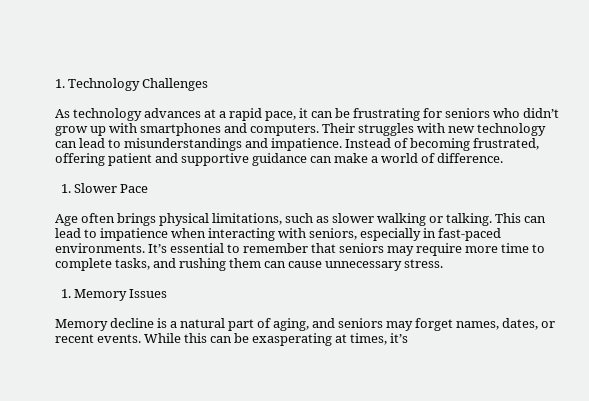1. Technology Challenges

As technology advances at a rapid pace, it can be frustrating for seniors who didn’t grow up with smartphones and computers. Their struggles with new technology can lead to misunderstandings and impatience. Instead of becoming frustrated, offering patient and supportive guidance can make a world of difference.

  1. Slower Pace

Age often brings physical limitations, such as slower walking or talking. This can lead to impatience when interacting with seniors, especially in fast-paced environments. It’s essential to remember that seniors may require more time to complete tasks, and rushing them can cause unnecessary stress.

  1. Memory Issues

Memory decline is a natural part of aging, and seniors may forget names, dates, or recent events. While this can be exasperating at times, it’s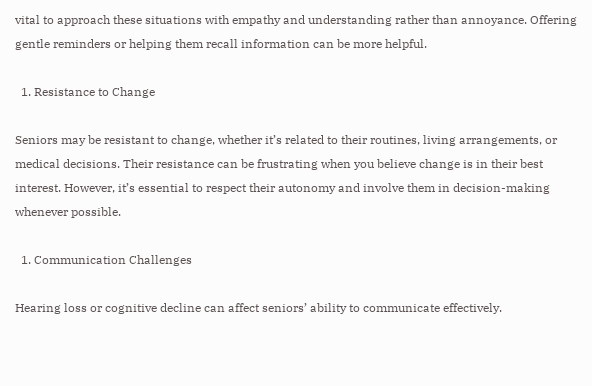vital to approach these situations with empathy and understanding rather than annoyance. Offering gentle reminders or helping them recall information can be more helpful.

  1. Resistance to Change

Seniors may be resistant to change, whether it’s related to their routines, living arrangements, or medical decisions. Their resistance can be frustrating when you believe change is in their best interest. However, it’s essential to respect their autonomy and involve them in decision-making whenever possible.

  1. Communication Challenges

Hearing loss or cognitive decline can affect seniors’ ability to communicate effectively.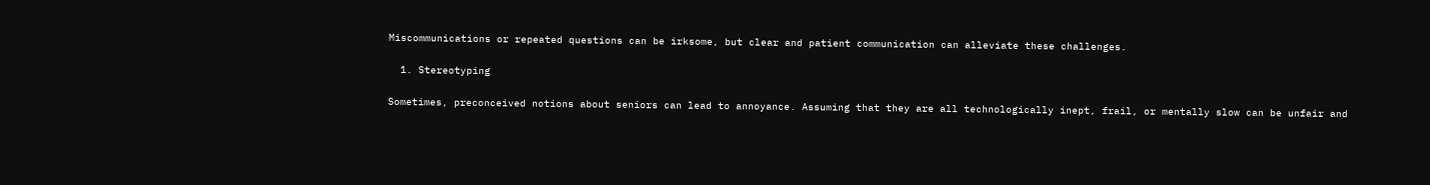Miscommunications or repeated questions can be irksome, but clear and patient communication can alleviate these challenges.

  1. Stereotyping

Sometimes, preconceived notions about seniors can lead to annoyance. Assuming that they are all technologically inept, frail, or mentally slow can be unfair and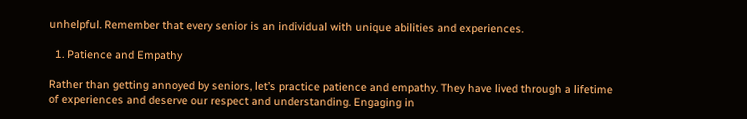unhelpful. Remember that every senior is an individual with unique abilities and experiences.

  1. Patience and Empathy

Rather than getting annoyed by seniors, let’s practice patience and empathy. They have lived through a lifetime of experiences and deserve our respect and understanding. Engaging in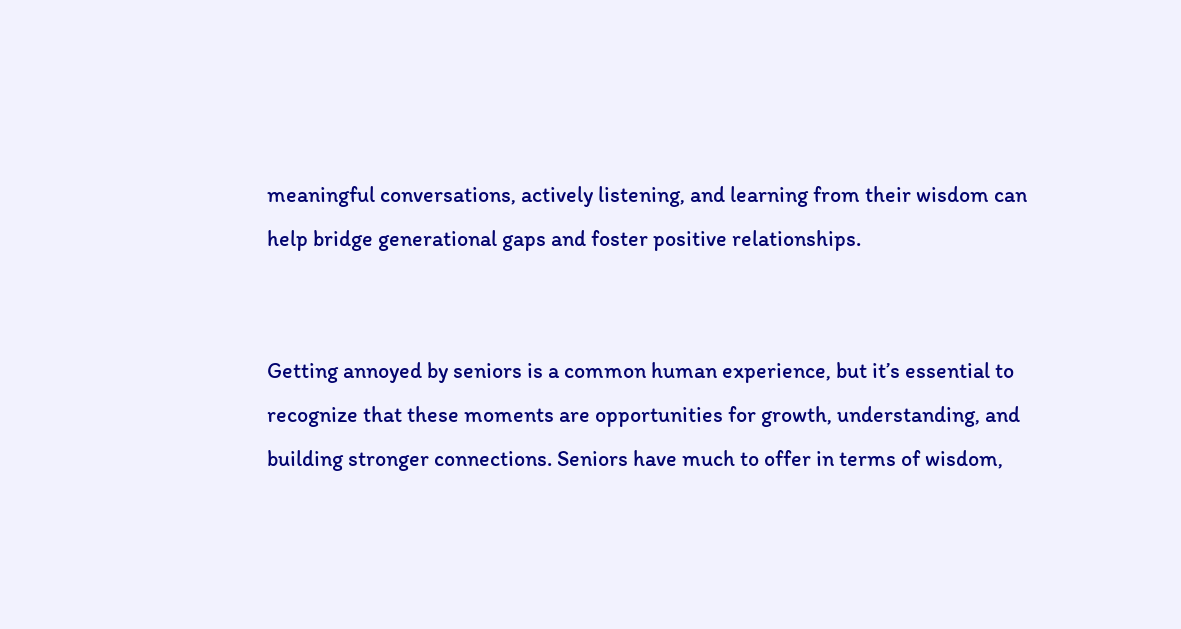meaningful conversations, actively listening, and learning from their wisdom can help bridge generational gaps and foster positive relationships.


Getting annoyed by seniors is a common human experience, but it’s essential to recognize that these moments are opportunities for growth, understanding, and building stronger connections. Seniors have much to offer in terms of wisdom,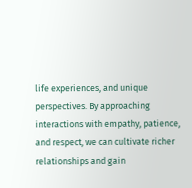life experiences, and unique perspectives. By approaching interactions with empathy, patience, and respect, we can cultivate richer relationships and gain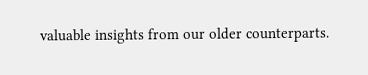valuable insights from our older counterparts.